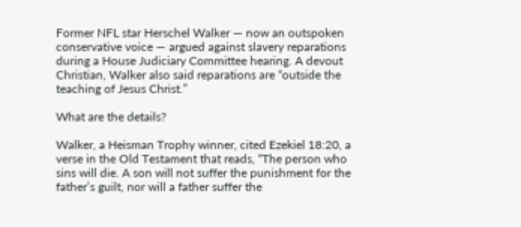Former NFL star Herschel Walker — now an outspoken conservative voice — argued against slavery reparations during a House Judiciary Committee hearing. A devout Christian, Walker also said reparations are “outside the teaching of Jesus Christ.”

What are the details?

Walker, a Heisman Trophy winner, cited Ezekiel 18:20, a verse in the Old Testament that reads, “The person who sins will die. A son will not suffer the punishment for the father’s guilt, nor will a father suffer the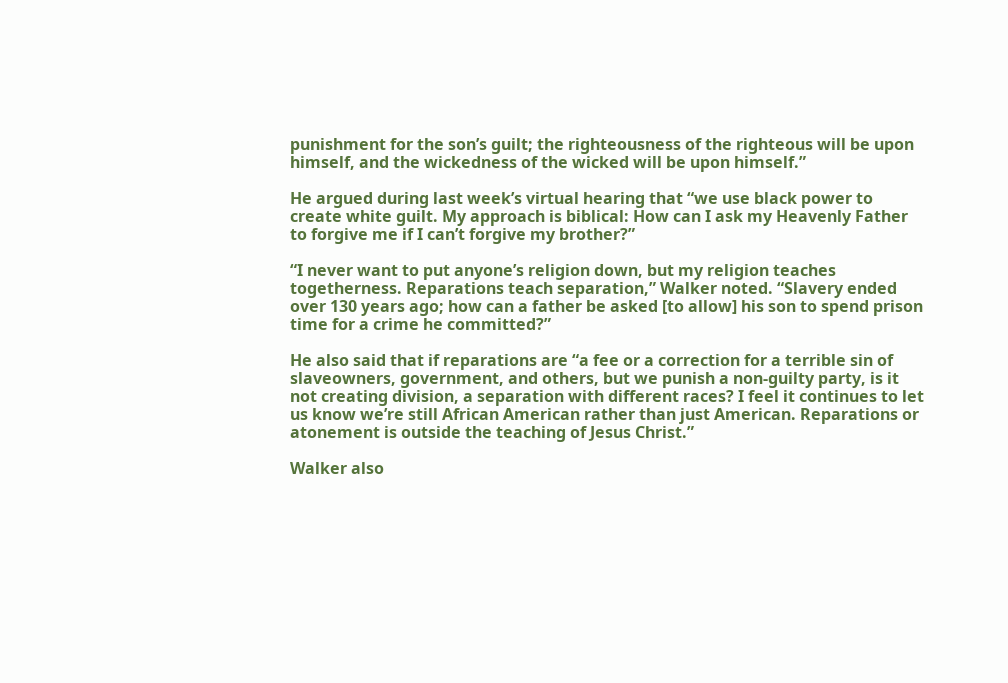punishment for the son’s guilt; the righteousness of the righteous will be upon himself, and the wickedness of the wicked will be upon himself.”

He argued during last week’s virtual hearing that “we use black power to create white guilt. My approach is biblical: How can I ask my Heavenly Father to forgive me if I can’t forgive my brother?”

“I never want to put anyone’s religion down, but my religion teaches togetherness. Reparations teach separation,” Walker noted. “Slavery ended over 130 years ago; how can a father be asked [to allow] his son to spend prison time for a crime he committed?”

He also said that if reparations are “a fee or a correction for a terrible sin of slaveowners, government, and others, but we punish a non-guilty party, is it not creating division, a separation with different races? I feel it continues to let us know we’re still African American rather than just American. Reparations or atonement is outside the teaching of Jesus Christ.”

Walker also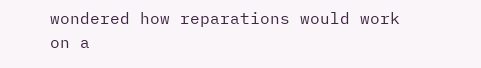wondered how reparations would work on a